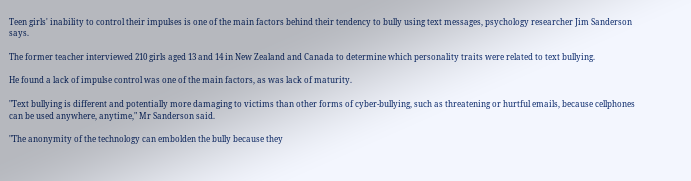Teen girls' inability to control their impulses is one of the main factors behind their tendency to bully using text messages, psychology researcher Jim Sanderson says.

The former teacher interviewed 210 girls aged 13 and 14 in New Zealand and Canada to determine which personality traits were related to text bullying.

He found a lack of impulse control was one of the main factors, as was lack of maturity.

"Text bullying is different and potentially more damaging to victims than other forms of cyber-bullying, such as threatening or hurtful emails, because cellphones can be used anywhere, anytime," Mr Sanderson said.

"The anonymity of the technology can embolden the bully because they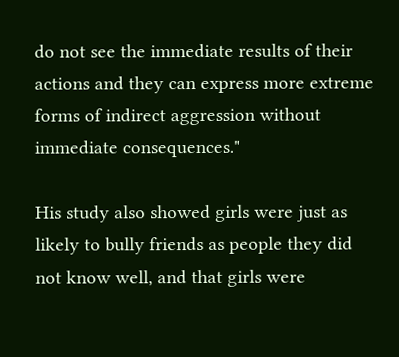do not see the immediate results of their actions and they can express more extreme forms of indirect aggression without immediate consequences."

His study also showed girls were just as likely to bully friends as people they did not know well, and that girls were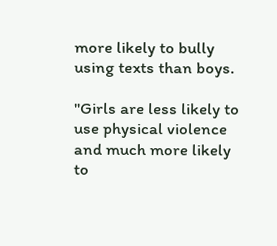more likely to bully using texts than boys.

"Girls are less likely to use physical violence and much more likely to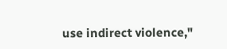use indirect violence,"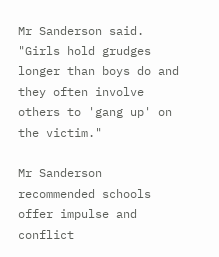Mr Sanderson said. "Girls hold grudges longer than boys do and they often involve others to 'gang up' on the victim."

Mr Sanderson recommended schools offer impulse and conflict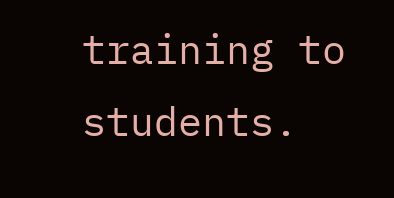training to students.